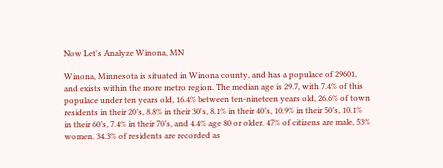Now Let's Analyze Winona, MN

Winona, Minnesota is situated in Winona county, and has a populace of 29601, and exists within the more metro region. The median age is 29.7, with 7.4% of this populace under ten years old, 16.4% between ten-nineteen years old, 26.6% of town residents in their 20’s, 8.8% in their 30's, 8.1% in their 40’s, 10.9% in their 50’s, 10.1% in their 60’s, 7.4% in their 70’s, and 4.4% age 80 or older. 47% of citizens are male, 53% women. 34.3% of residents are recorded as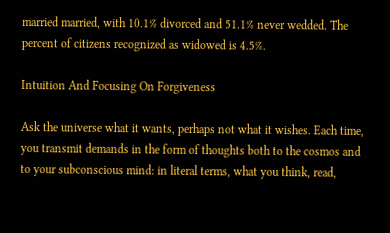married married, with 10.1% divorced and 51.1% never wedded. The percent of citizens recognized as widowed is 4.5%.

Intuition And Focusing On Forgiveness

Ask the universe what it wants, perhaps not what it wishes. Each time, you transmit demands in the form of thoughts both to the cosmos and to your subconscious mind: in literal terms, what you think, read,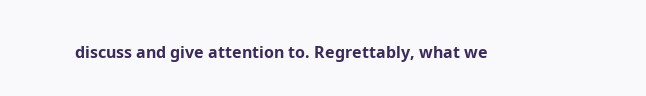discuss and give attention to. Regrettably, what we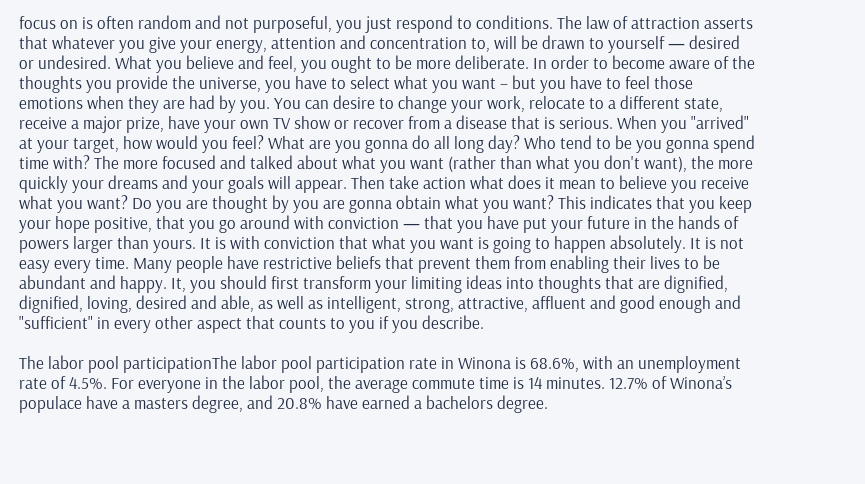focus on is often random and not purposeful, you just respond to conditions. The law of attraction asserts that whatever you give your energy, attention and concentration to, will be drawn to yourself — desired or undesired. What you believe and feel, you ought to be more deliberate. In order to become aware of the thoughts you provide the universe, you have to select what you want – but you have to feel those emotions when they are had by you. You can desire to change your work, relocate to a different state, receive a major prize, have your own TV show or recover from a disease that is serious. When you "arrived" at your target, how would you feel? What are you gonna do all long day? Who tend to be you gonna spend time with? The more focused and talked about what you want (rather than what you don't want), the more quickly your dreams and your goals will appear. Then take action what does it mean to believe you receive what you want? Do you are thought by you are gonna obtain what you want? This indicates that you keep your hope positive, that you go around with conviction — that you have put your future in the hands of powers larger than yours. It is with conviction that what you want is going to happen absolutely. It is not easy every time. Many people have restrictive beliefs that prevent them from enabling their lives to be abundant and happy. It, you should first transform your limiting ideas into thoughts that are dignified, dignified, loving, desired and able, as well as intelligent, strong, attractive, affluent and good enough and "sufficient" in every other aspect that counts to you if you describe.

The labor pool participationThe labor pool participation rate in Winona is 68.6%, with an unemployment rate of 4.5%. For everyone in the labor pool, the average commute time is 14 minutes. 12.7% of Winona’s populace have a masters degree, and 20.8% have earned a bachelors degree.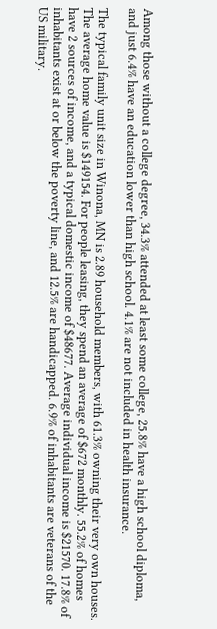Among those without a college degree, 34.3% attended at least some college, 25.8% have a high school diploma, and just 6.4% have an education lower than high school. 4.1% are not included in health insurance.

The typical family unit size in Winona, MN is 2.89 household members, with 61.3% owning their very own houses. The average home value is $149154. For people leasing, they spend an average of $672 monthly. 55.2% of homes have 2 sources of income, and a typical domestic income of $48677. Average individual income is $21570. 17.8% of inhabitants exist at or below the poverty line, and 12.5% are handicapped. 6.9% of inhabitants are veterans of the US military.